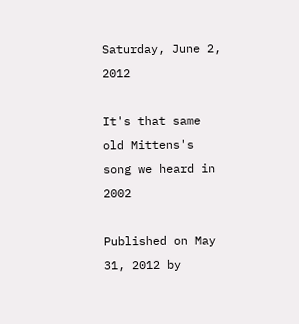Saturday, June 2, 2012

It's that same old Mittens's song we heard in 2002

Published on May 31, 2012 by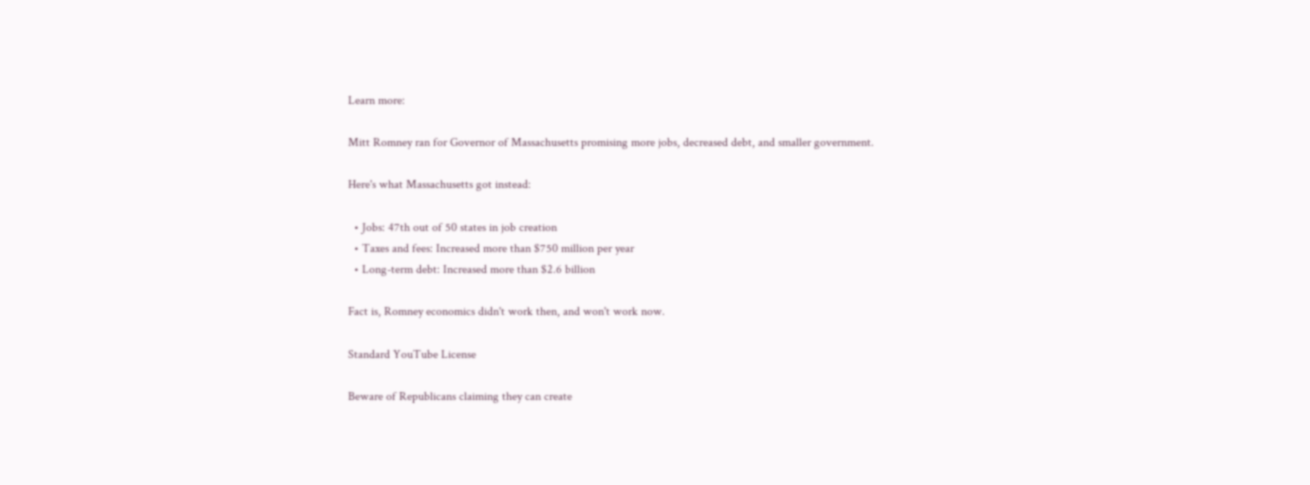Learn more:

Mitt Romney ran for Governor of Massachusetts promising more jobs, decreased debt, and smaller government.

Here's what Massachusetts got instead:

  • Jobs: 47th out of 50 states in job creation
  • Taxes and fees: Increased more than $750 million per year
  • Long-term debt: Increased more than $2.6 billion

Fact is, Romney economics didn't work then, and won't work now.

Standard YouTube License

Beware of Republicans claiming they can create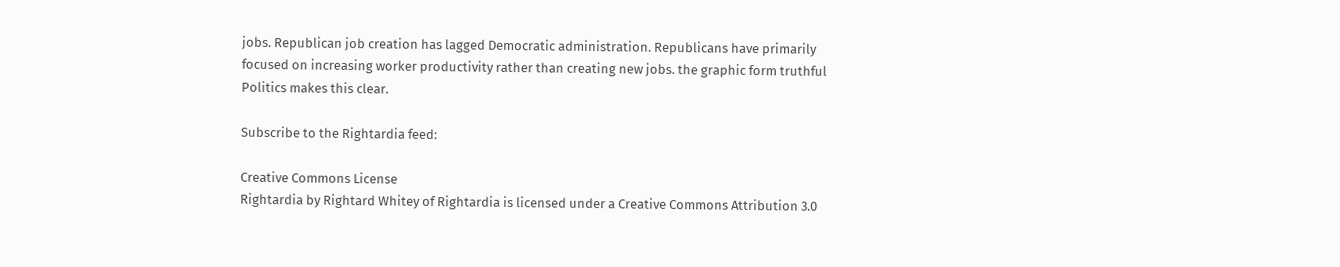jobs. Republican job creation has lagged Democratic administration. Republicans have primarily focused on increasing worker productivity rather than creating new jobs. the graphic form truthful Politics makes this clear.

Subscribe to the Rightardia feed:

Creative Commons License
Rightardia by Rightard Whitey of Rightardia is licensed under a Creative Commons Attribution 3.0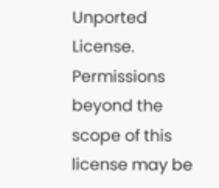Unported License.
Permissions beyond the scope of this license may be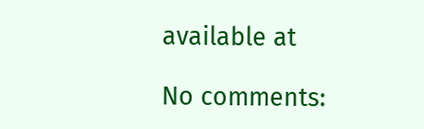available at

No comments: